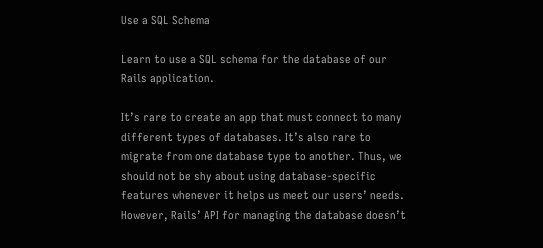Use a SQL Schema

Learn to use a SQL schema for the database of our Rails application.

It’s rare to create an app that must connect to many different types of databases. It’s also rare to migrate from one database type to another. Thus, we should not be shy about using database-specific features whenever it helps us meet our users’ needs. However, Rails’ API for managing the database doesn’t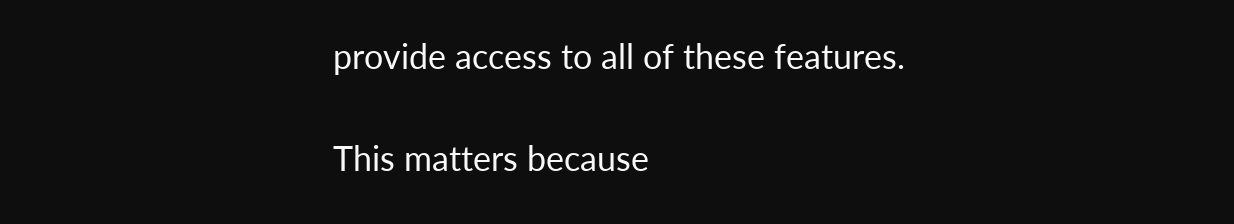provide access to all of these features.

This matters because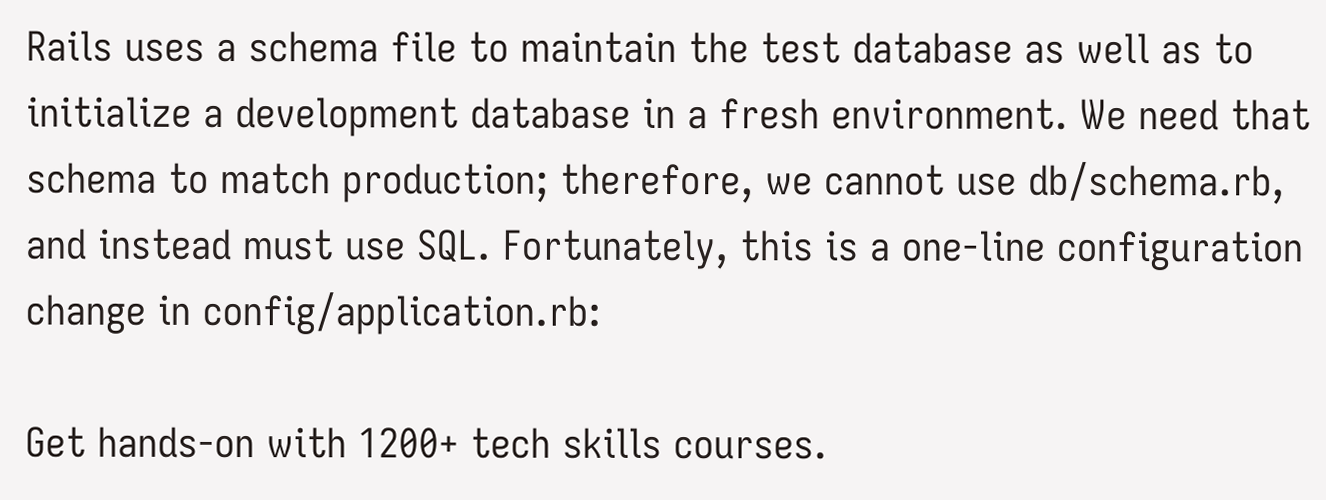Rails uses a schema file to maintain the test database as well as to initialize a development database in a fresh environment. We need that schema to match production; therefore, we cannot use db/schema.rb, and instead must use SQL. Fortunately, this is a one-line configuration change in config/application.rb:

Get hands-on with 1200+ tech skills courses.